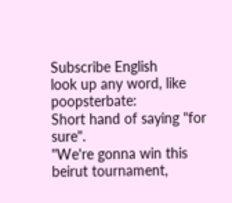Subscribe English
look up any word, like poopsterbate:
Short hand of saying "for sure".
"We're gonna win this beirut tournament,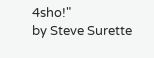4sho!"
by Steve Surette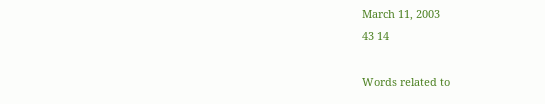March 11, 2003
43 14

Words related to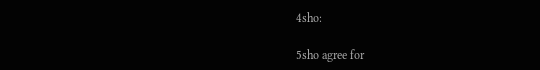4sho:

5sho agree for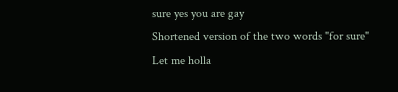sure yes you are gay
Shortened version of the two words "for sure"
Let me holla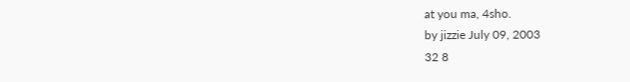at you ma, 4sho.
by jizzie July 09, 2003
32 8